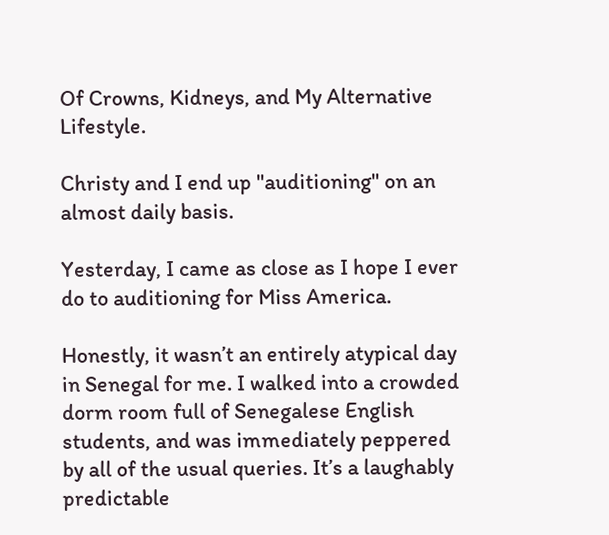Of Crowns, Kidneys, and My Alternative Lifestyle.

Christy and I end up "auditioning" on an almost daily basis.

Yesterday, I came as close as I hope I ever do to auditioning for Miss America.

Honestly, it wasn’t an entirely atypical day in Senegal for me. I walked into a crowded dorm room full of Senegalese English students, and was immediately peppered by all of the usual queries. It’s a laughably predictable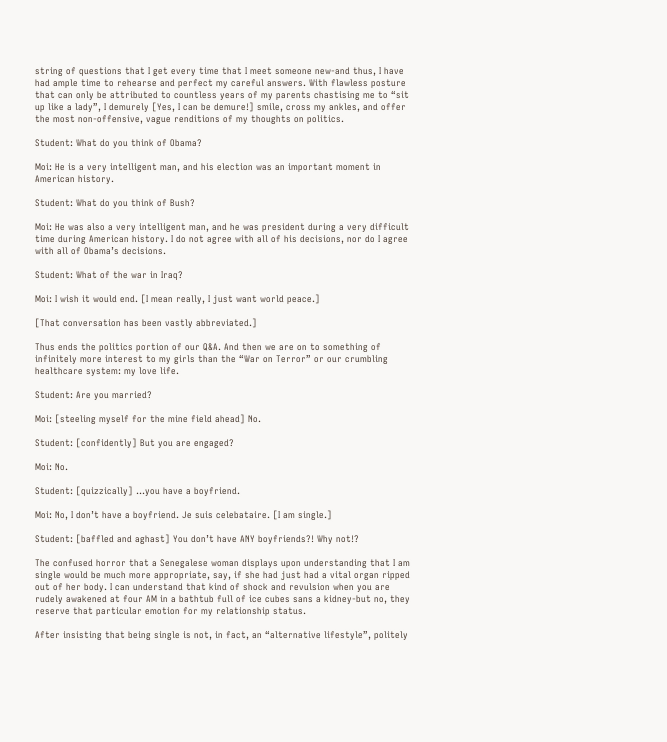string of questions that I get every time that I meet someone new-and thus, I have had ample time to rehearse and perfect my careful answers. With flawless posture that can only be attributed to countless years of my parents chastising me to “sit up like a lady”, I demurely [Yes, I can be demure!] smile, cross my ankles, and offer the most non-offensive, vague renditions of my thoughts on politics.

Student: What do you think of Obama?

Moi: He is a very intelligent man, and his election was an important moment in American history.

Student: What do you think of Bush?

Moi: He was also a very intelligent man, and he was president during a very difficult time during American history. I do not agree with all of his decisions, nor do I agree with all of Obama’s decisions.

Student: What of the war in Iraq?

Moi: I wish it would end. [I mean really, I just want world peace.]

[That conversation has been vastly abbreviated.]

Thus ends the politics portion of our Q&A. And then we are on to something of infinitely more interest to my girls than the “War on Terror” or our crumbling healthcare system: my love life.

Student: Are you married?

Moi: [steeling myself for the mine field ahead] No.

Student: [confidently] But you are engaged?

Moi: No.

Student: [quizzically] …you have a boyfriend.

Moi: No, I don’t have a boyfriend. Je suis celebataire. [I am single.]

Student: [baffled and aghast] You don’t have ANY boyfriends?! Why not!?

The confused horror that a Senegalese woman displays upon understanding that I am single would be much more appropriate, say, if she had just had a vital organ ripped out of her body. I can understand that kind of shock and revulsion when you are rudely awakened at four AM in a bathtub full of ice cubes sans a kidney-but no, they reserve that particular emotion for my relationship status.

After insisting that being single is not, in fact, an “alternative lifestyle”, politely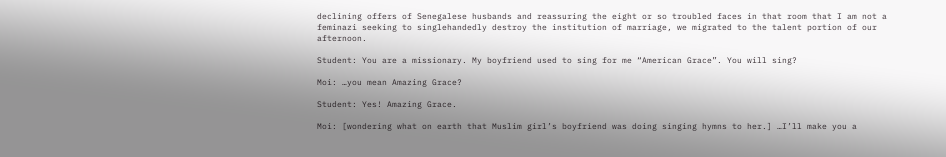declining offers of Senegalese husbands and reassuring the eight or so troubled faces in that room that I am not a feminazi seeking to singlehandedly destroy the institution of marriage, we migrated to the talent portion of our afternoon.

Student: You are a missionary. My boyfriend used to sing for me “American Grace”. You will sing?

Moi: …you mean Amazing Grace?

Student: Yes! Amazing Grace.

Moi: [wondering what on earth that Muslim girl’s boyfriend was doing singing hymns to her.] …I’ll make you a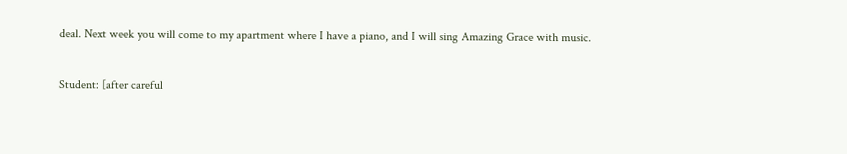deal. Next week you will come to my apartment where I have a piano, and I will sing Amazing Grace with music.

Student: [after careful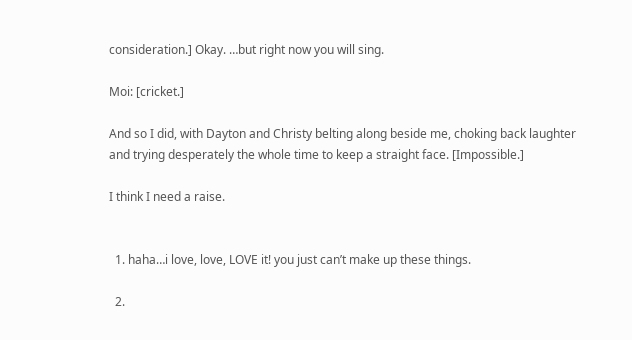consideration.] Okay. …but right now you will sing.

Moi: [cricket.]

And so I did, with Dayton and Christy belting along beside me, choking back laughter and trying desperately the whole time to keep a straight face. [Impossible.]

I think I need a raise.


  1. haha…i love, love, LOVE it! you just can’t make up these things.

  2.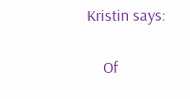Kristin says:

    Of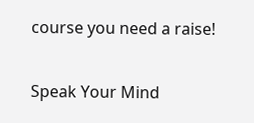course you need a raise!

Speak Your Mind